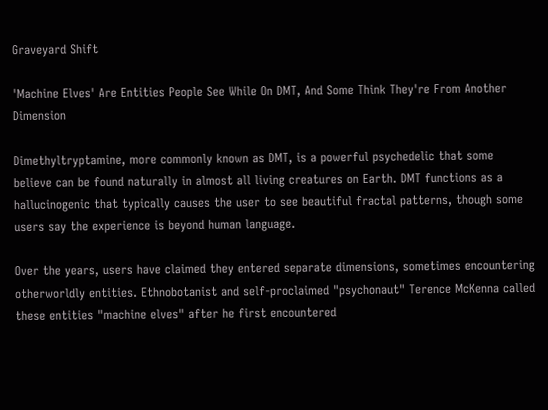Graveyard Shift

'Machine Elves' Are Entities People See While On DMT, And Some Think They're From Another Dimension

Dimethyltryptamine, more commonly known as DMT, is a powerful psychedelic that some believe can be found naturally in almost all living creatures on Earth. DMT functions as a hallucinogenic that typically causes the user to see beautiful fractal patterns, though some users say the experience is beyond human language.

Over the years, users have claimed they entered separate dimensions, sometimes encountering otherworldly entities. Ethnobotanist and self-proclaimed "psychonaut" Terence McKenna called these entities "machine elves" after he first encountered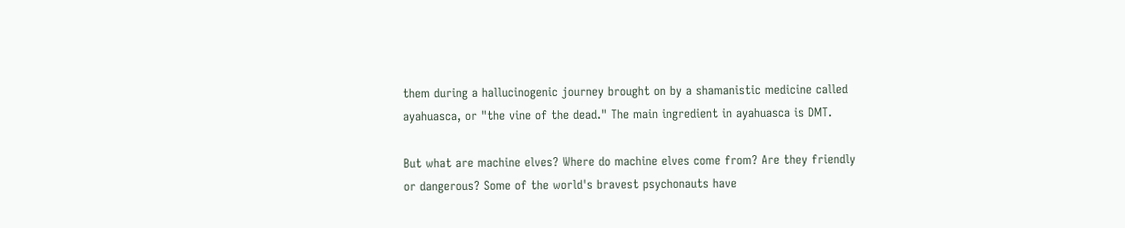them during a hallucinogenic journey brought on by a shamanistic medicine called ayahuasca, or "the vine of the dead." The main ingredient in ayahuasca is DMT.

But what are machine elves? Where do machine elves come from? Are they friendly or dangerous? Some of the world's bravest psychonauts have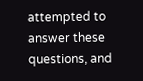attempted to answer these questions, and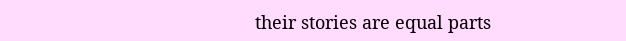their stories are equal parts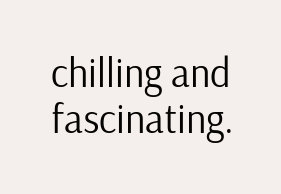chilling and fascinating.